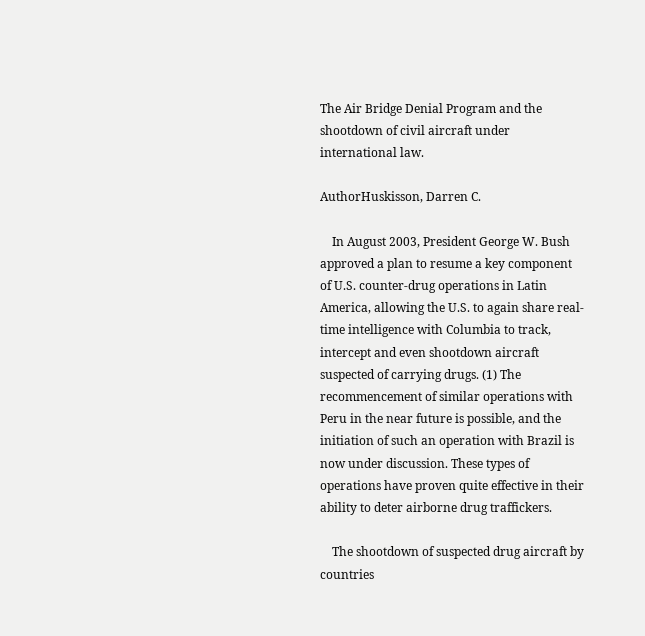The Air Bridge Denial Program and the shootdown of civil aircraft under international law.

AuthorHuskisson, Darren C.

    In August 2003, President George W. Bush approved a plan to resume a key component of U.S. counter-drug operations in Latin America, allowing the U.S. to again share real-time intelligence with Columbia to track, intercept and even shootdown aircraft suspected of carrying drugs. (1) The recommencement of similar operations with Peru in the near future is possible, and the initiation of such an operation with Brazil is now under discussion. These types of operations have proven quite effective in their ability to deter airborne drug traffickers.

    The shootdown of suspected drug aircraft by countries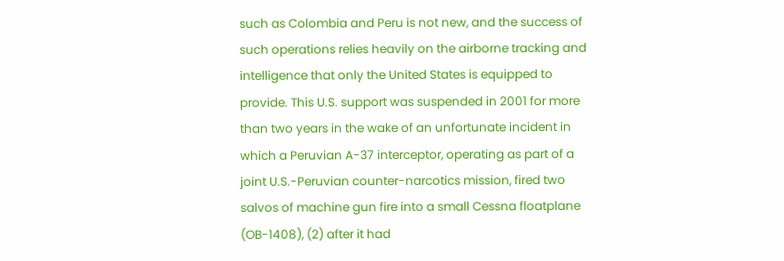such as Colombia and Peru is not new, and the success of such operations relies heavily on the airborne tracking and intelligence that only the United States is equipped to provide. This U.S. support was suspended in 2001 for more than two years in the wake of an unfortunate incident in which a Peruvian A-37 interceptor, operating as part of a joint U.S.-Peruvian counter-narcotics mission, fired two salvos of machine gun fire into a small Cessna floatplane (OB-1408), (2) after it had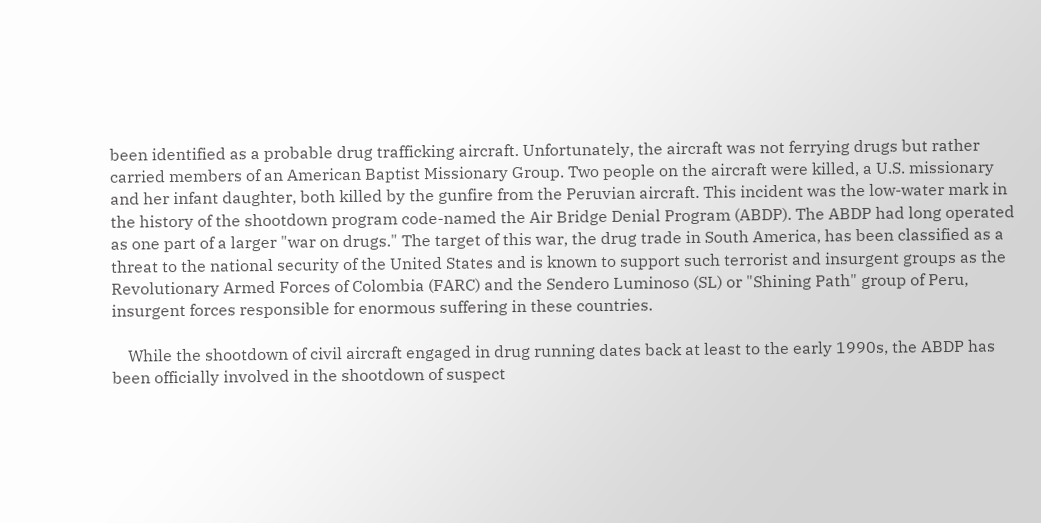been identified as a probable drug trafficking aircraft. Unfortunately, the aircraft was not ferrying drugs but rather carried members of an American Baptist Missionary Group. Two people on the aircraft were killed, a U.S. missionary and her infant daughter, both killed by the gunfire from the Peruvian aircraft. This incident was the low-water mark in the history of the shootdown program code-named the Air Bridge Denial Program (ABDP). The ABDP had long operated as one part of a larger "war on drugs." The target of this war, the drug trade in South America, has been classified as a threat to the national security of the United States and is known to support such terrorist and insurgent groups as the Revolutionary Armed Forces of Colombia (FARC) and the Sendero Luminoso (SL) or "Shining Path" group of Peru, insurgent forces responsible for enormous suffering in these countries.

    While the shootdown of civil aircraft engaged in drug running dates back at least to the early 1990s, the ABDP has been officially involved in the shootdown of suspect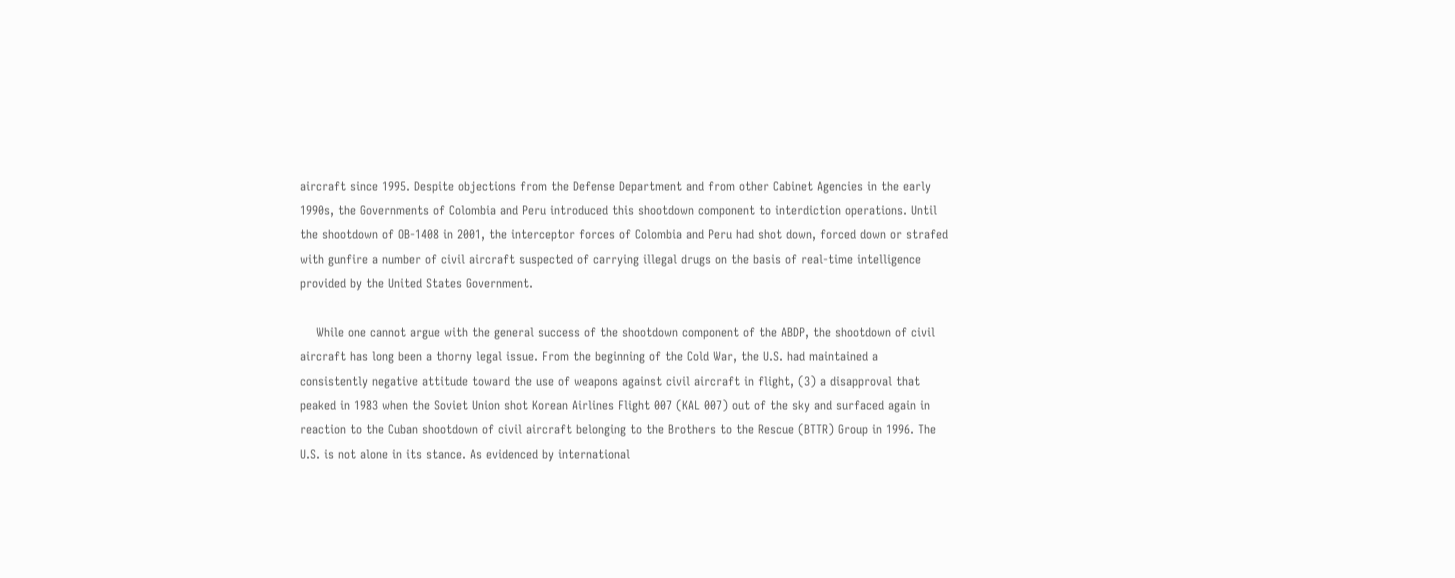aircraft since 1995. Despite objections from the Defense Department and from other Cabinet Agencies in the early 1990s, the Governments of Colombia and Peru introduced this shootdown component to interdiction operations. Until the shootdown of OB-1408 in 2001, the interceptor forces of Colombia and Peru had shot down, forced down or strafed with gunfire a number of civil aircraft suspected of carrying illegal drugs on the basis of real-time intelligence provided by the United States Government.

    While one cannot argue with the general success of the shootdown component of the ABDP, the shootdown of civil aircraft has long been a thorny legal issue. From the beginning of the Cold War, the U.S. had maintained a consistently negative attitude toward the use of weapons against civil aircraft in flight, (3) a disapproval that peaked in 1983 when the Soviet Union shot Korean Airlines Flight 007 (KAL 007) out of the sky and surfaced again in reaction to the Cuban shootdown of civil aircraft belonging to the Brothers to the Rescue (BTTR) Group in 1996. The U.S. is not alone in its stance. As evidenced by international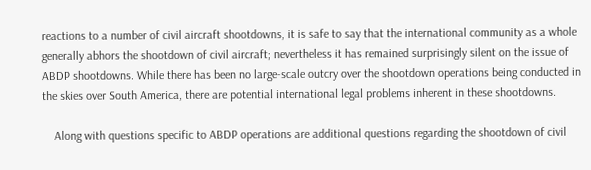reactions to a number of civil aircraft shootdowns, it is safe to say that the international community as a whole generally abhors the shootdown of civil aircraft; nevertheless it has remained surprisingly silent on the issue of ABDP shootdowns. While there has been no large-scale outcry over the shootdown operations being conducted in the skies over South America, there are potential international legal problems inherent in these shootdowns.

    Along with questions specific to ABDP operations are additional questions regarding the shootdown of civil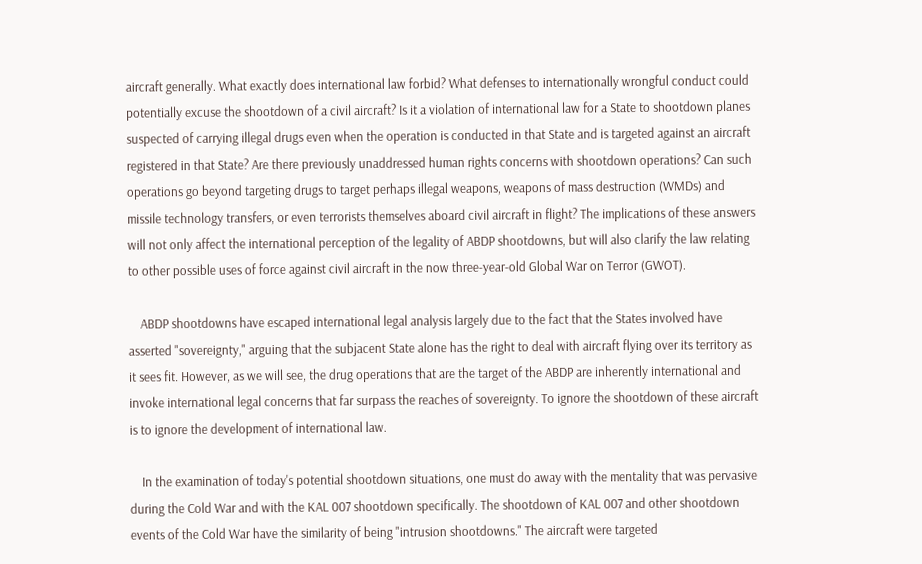aircraft generally. What exactly does international law forbid? What defenses to internationally wrongful conduct could potentially excuse the shootdown of a civil aircraft? Is it a violation of international law for a State to shootdown planes suspected of carrying illegal drugs even when the operation is conducted in that State and is targeted against an aircraft registered in that State? Are there previously unaddressed human rights concerns with shootdown operations? Can such operations go beyond targeting drugs to target perhaps illegal weapons, weapons of mass destruction (WMDs) and missile technology transfers, or even terrorists themselves aboard civil aircraft in flight? The implications of these answers will not only affect the international perception of the legality of ABDP shootdowns, but will also clarify the law relating to other possible uses of force against civil aircraft in the now three-year-old Global War on Terror (GWOT).

    ABDP shootdowns have escaped international legal analysis largely due to the fact that the States involved have asserted "sovereignty," arguing that the subjacent State alone has the right to deal with aircraft flying over its territory as it sees fit. However, as we will see, the drug operations that are the target of the ABDP are inherently international and invoke international legal concerns that far surpass the reaches of sovereignty. To ignore the shootdown of these aircraft is to ignore the development of international law.

    In the examination of today's potential shootdown situations, one must do away with the mentality that was pervasive during the Cold War and with the KAL 007 shootdown specifically. The shootdown of KAL 007 and other shootdown events of the Cold War have the similarity of being "intrusion shootdowns." The aircraft were targeted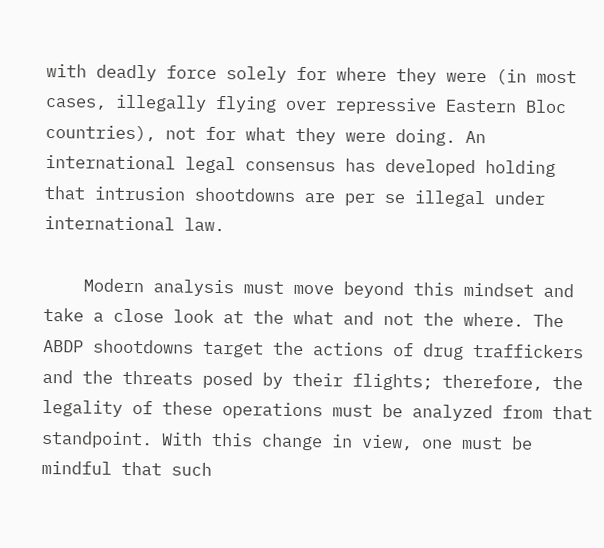with deadly force solely for where they were (in most cases, illegally flying over repressive Eastern Bloc countries), not for what they were doing. An international legal consensus has developed holding that intrusion shootdowns are per se illegal under international law.

    Modern analysis must move beyond this mindset and take a close look at the what and not the where. The ABDP shootdowns target the actions of drug traffickers and the threats posed by their flights; therefore, the legality of these operations must be analyzed from that standpoint. With this change in view, one must be mindful that such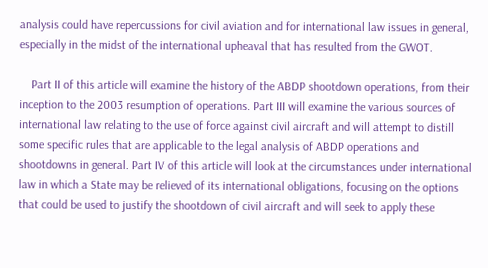analysis could have repercussions for civil aviation and for international law issues in general, especially in the midst of the international upheaval that has resulted from the GWOT.

    Part II of this article will examine the history of the ABDP shootdown operations, from their inception to the 2003 resumption of operations. Part III will examine the various sources of international law relating to the use of force against civil aircraft and will attempt to distill some specific rules that are applicable to the legal analysis of ABDP operations and shootdowns in general. Part IV of this article will look at the circumstances under international law in which a State may be relieved of its international obligations, focusing on the options that could be used to justify the shootdown of civil aircraft and will seek to apply these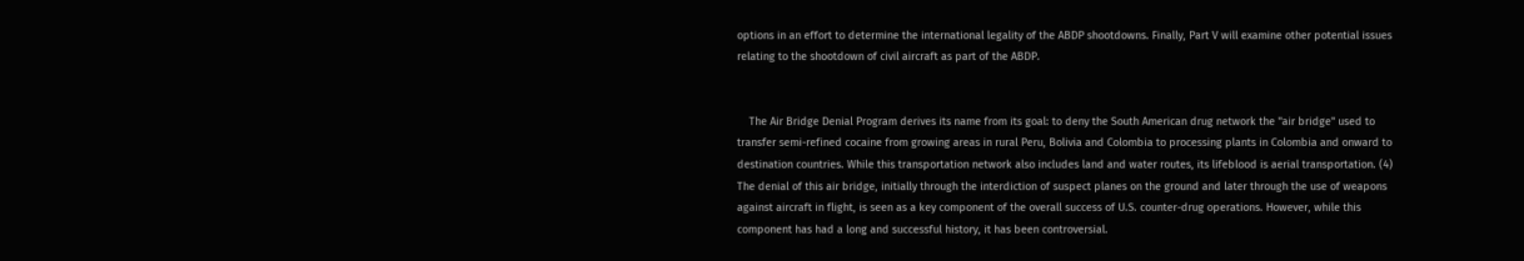options in an effort to determine the international legality of the ABDP shootdowns. Finally, Part V will examine other potential issues relating to the shootdown of civil aircraft as part of the ABDP.


    The Air Bridge Denial Program derives its name from its goal: to deny the South American drug network the "air bridge" used to transfer semi-refined cocaine from growing areas in rural Peru, Bolivia and Colombia to processing plants in Colombia and onward to destination countries. While this transportation network also includes land and water routes, its lifeblood is aerial transportation. (4) The denial of this air bridge, initially through the interdiction of suspect planes on the ground and later through the use of weapons against aircraft in flight, is seen as a key component of the overall success of U.S. counter-drug operations. However, while this component has had a long and successful history, it has been controversial.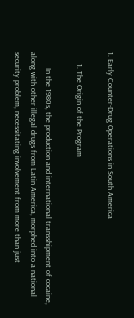1. Early Counter-Drug Operations in South America

      1. The Origin of the Program

        In the 1980s, the production and international transshipment of cocaine, along with other illegal drugs from Latin America, morphed into a national security problem, necessitating involvement from more than just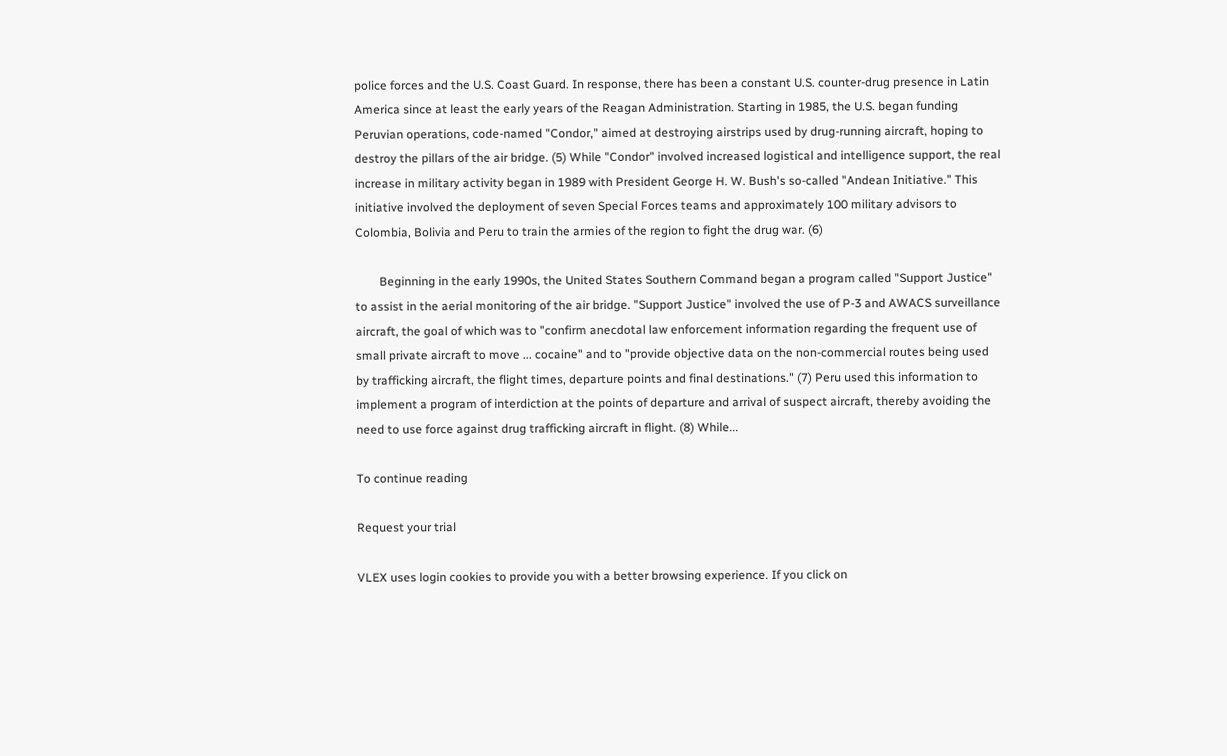police forces and the U.S. Coast Guard. In response, there has been a constant U.S. counter-drug presence in Latin America since at least the early years of the Reagan Administration. Starting in 1985, the U.S. began funding Peruvian operations, code-named "Condor," aimed at destroying airstrips used by drug-running aircraft, hoping to destroy the pillars of the air bridge. (5) While "Condor" involved increased logistical and intelligence support, the real increase in military activity began in 1989 with President George H. W. Bush's so-called "Andean Initiative." This initiative involved the deployment of seven Special Forces teams and approximately 100 military advisors to Colombia, Bolivia and Peru to train the armies of the region to fight the drug war. (6)

        Beginning in the early 1990s, the United States Southern Command began a program called "Support Justice" to assist in the aerial monitoring of the air bridge. "Support Justice" involved the use of P-3 and AWACS surveillance aircraft, the goal of which was to "confirm anecdotal law enforcement information regarding the frequent use of small private aircraft to move ... cocaine" and to "provide objective data on the non-commercial routes being used by trafficking aircraft, the flight times, departure points and final destinations." (7) Peru used this information to implement a program of interdiction at the points of departure and arrival of suspect aircraft, thereby avoiding the need to use force against drug trafficking aircraft in flight. (8) While...

To continue reading

Request your trial

VLEX uses login cookies to provide you with a better browsing experience. If you click on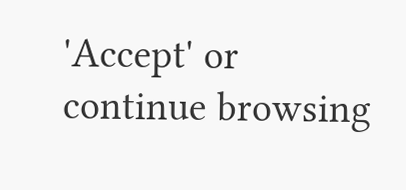'Accept' or continue browsing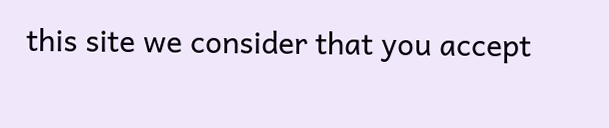this site we consider that you accept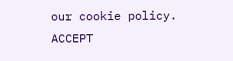our cookie policy. ACCEPT